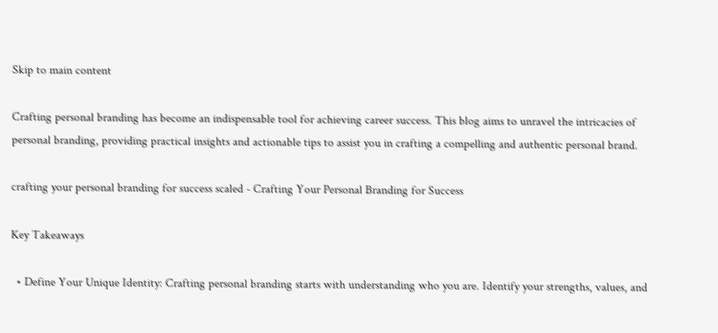Skip to main content

Crafting personal branding has become an indispensable tool for achieving career success. This blog aims to unravel the intricacies of personal branding, providing practical insights and actionable tips to assist you in crafting a compelling and authentic personal brand.

crafting your personal branding for success scaled - Crafting Your Personal Branding for Success

Key Takeaways

  • Define Your Unique Identity: Crafting personal branding starts with understanding who you are. Identify your strengths, values, and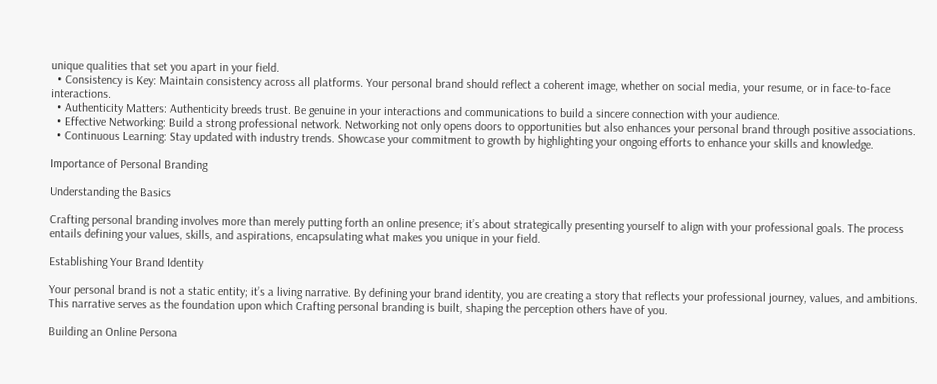unique qualities that set you apart in your field.
  • Consistency is Key: Maintain consistency across all platforms. Your personal brand should reflect a coherent image, whether on social media, your resume, or in face-to-face interactions.
  • Authenticity Matters: Authenticity breeds trust. Be genuine in your interactions and communications to build a sincere connection with your audience.
  • Effective Networking: Build a strong professional network. Networking not only opens doors to opportunities but also enhances your personal brand through positive associations.
  • Continuous Learning: Stay updated with industry trends. Showcase your commitment to growth by highlighting your ongoing efforts to enhance your skills and knowledge.

Importance of Personal Branding

Understanding the Basics

Crafting personal branding involves more than merely putting forth an online presence; it’s about strategically presenting yourself to align with your professional goals. The process entails defining your values, skills, and aspirations, encapsulating what makes you unique in your field.

Establishing Your Brand Identity

Your personal brand is not a static entity; it’s a living narrative. By defining your brand identity, you are creating a story that reflects your professional journey, values, and ambitions. This narrative serves as the foundation upon which Crafting personal branding is built, shaping the perception others have of you.

Building an Online Persona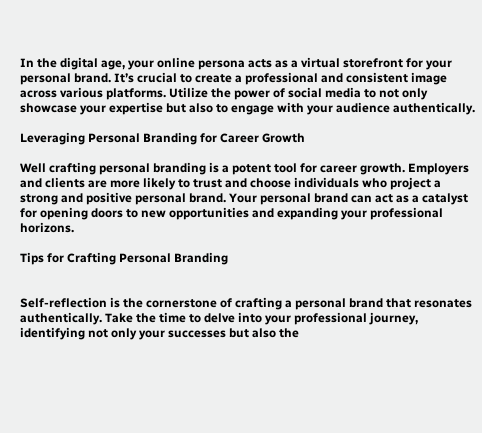In the digital age, your online persona acts as a virtual storefront for your personal brand. It’s crucial to create a professional and consistent image across various platforms. Utilize the power of social media to not only showcase your expertise but also to engage with your audience authentically.

Leveraging Personal Branding for Career Growth

Well crafting personal branding is a potent tool for career growth. Employers and clients are more likely to trust and choose individuals who project a strong and positive personal brand. Your personal brand can act as a catalyst for opening doors to new opportunities and expanding your professional horizons.

Tips for Crafting Personal Branding


Self-reflection is the cornerstone of crafting a personal brand that resonates authentically. Take the time to delve into your professional journey, identifying not only your successes but also the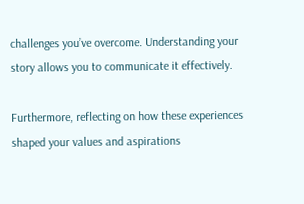challenges you’ve overcome. Understanding your story allows you to communicate it effectively.

Furthermore, reflecting on how these experiences shaped your values and aspirations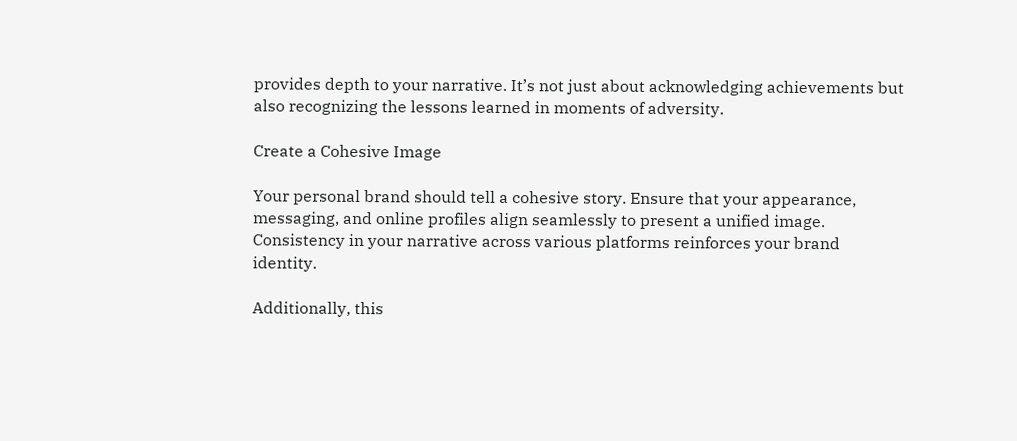provides depth to your narrative. It’s not just about acknowledging achievements but also recognizing the lessons learned in moments of adversity.

Create a Cohesive Image

Your personal brand should tell a cohesive story. Ensure that your appearance, messaging, and online profiles align seamlessly to present a unified image. Consistency in your narrative across various platforms reinforces your brand identity.

Additionally, this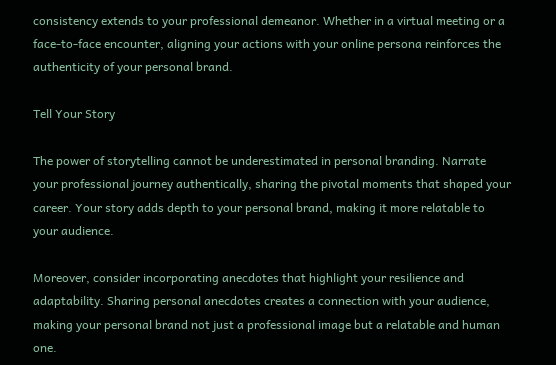consistency extends to your professional demeanor. Whether in a virtual meeting or a face-to-face encounter, aligning your actions with your online persona reinforces the authenticity of your personal brand.

Tell Your Story

The power of storytelling cannot be underestimated in personal branding. Narrate your professional journey authentically, sharing the pivotal moments that shaped your career. Your story adds depth to your personal brand, making it more relatable to your audience.

Moreover, consider incorporating anecdotes that highlight your resilience and adaptability. Sharing personal anecdotes creates a connection with your audience, making your personal brand not just a professional image but a relatable and human one.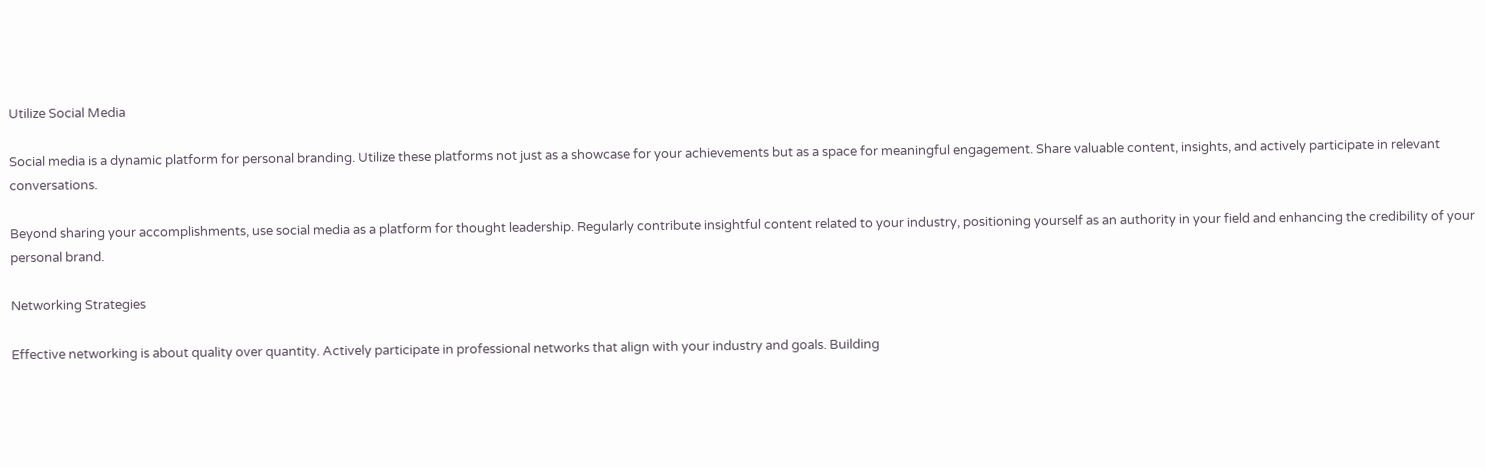Utilize Social Media

Social media is a dynamic platform for personal branding. Utilize these platforms not just as a showcase for your achievements but as a space for meaningful engagement. Share valuable content, insights, and actively participate in relevant conversations.

Beyond sharing your accomplishments, use social media as a platform for thought leadership. Regularly contribute insightful content related to your industry, positioning yourself as an authority in your field and enhancing the credibility of your personal brand.

Networking Strategies

Effective networking is about quality over quantity. Actively participate in professional networks that align with your industry and goals. Building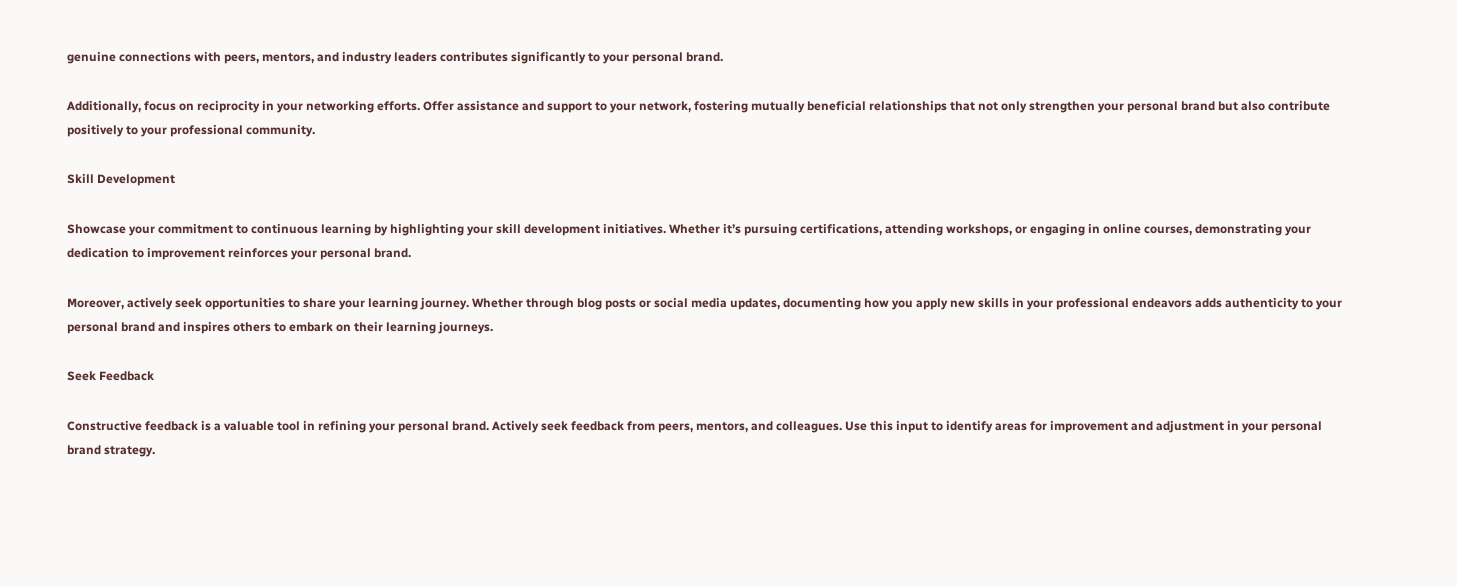genuine connections with peers, mentors, and industry leaders contributes significantly to your personal brand.

Additionally, focus on reciprocity in your networking efforts. Offer assistance and support to your network, fostering mutually beneficial relationships that not only strengthen your personal brand but also contribute positively to your professional community.

Skill Development

Showcase your commitment to continuous learning by highlighting your skill development initiatives. Whether it’s pursuing certifications, attending workshops, or engaging in online courses, demonstrating your dedication to improvement reinforces your personal brand.

Moreover, actively seek opportunities to share your learning journey. Whether through blog posts or social media updates, documenting how you apply new skills in your professional endeavors adds authenticity to your personal brand and inspires others to embark on their learning journeys.

Seek Feedback

Constructive feedback is a valuable tool in refining your personal brand. Actively seek feedback from peers, mentors, and colleagues. Use this input to identify areas for improvement and adjustment in your personal brand strategy.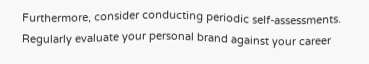Furthermore, consider conducting periodic self-assessments. Regularly evaluate your personal brand against your career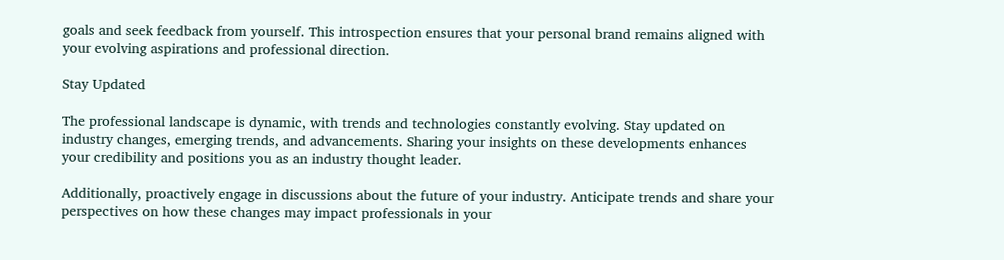goals and seek feedback from yourself. This introspection ensures that your personal brand remains aligned with your evolving aspirations and professional direction.

Stay Updated

The professional landscape is dynamic, with trends and technologies constantly evolving. Stay updated on industry changes, emerging trends, and advancements. Sharing your insights on these developments enhances your credibility and positions you as an industry thought leader.

Additionally, proactively engage in discussions about the future of your industry. Anticipate trends and share your perspectives on how these changes may impact professionals in your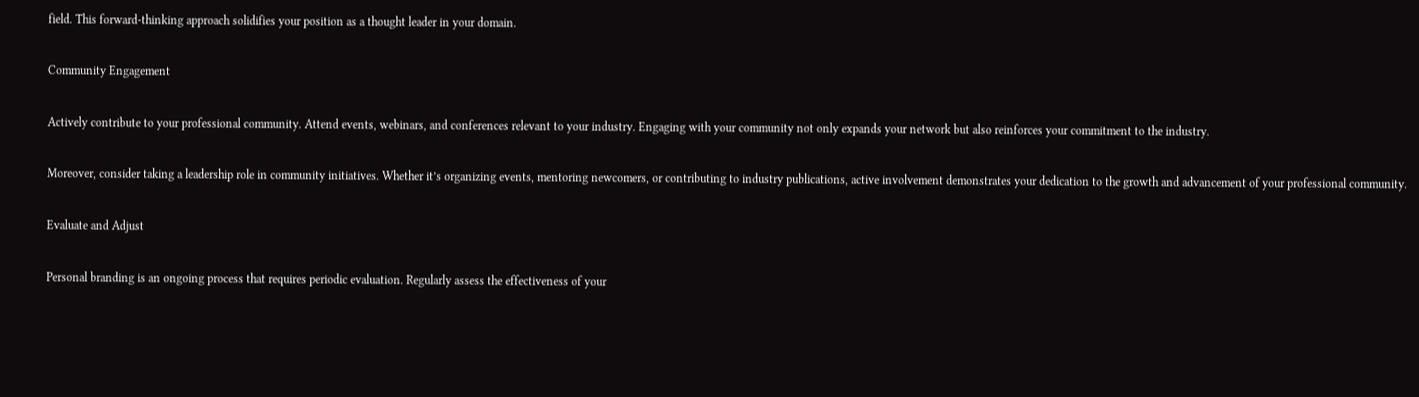field. This forward-thinking approach solidifies your position as a thought leader in your domain.

Community Engagement

Actively contribute to your professional community. Attend events, webinars, and conferences relevant to your industry. Engaging with your community not only expands your network but also reinforces your commitment to the industry.

Moreover, consider taking a leadership role in community initiatives. Whether it’s organizing events, mentoring newcomers, or contributing to industry publications, active involvement demonstrates your dedication to the growth and advancement of your professional community.

Evaluate and Adjust

Personal branding is an ongoing process that requires periodic evaluation. Regularly assess the effectiveness of your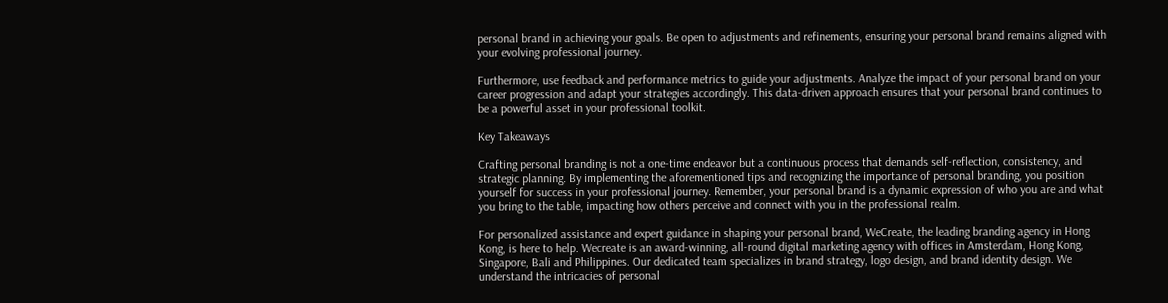personal brand in achieving your goals. Be open to adjustments and refinements, ensuring your personal brand remains aligned with your evolving professional journey.

Furthermore, use feedback and performance metrics to guide your adjustments. Analyze the impact of your personal brand on your career progression and adapt your strategies accordingly. This data-driven approach ensures that your personal brand continues to be a powerful asset in your professional toolkit.

Key Takeaways

Crafting personal branding is not a one-time endeavor but a continuous process that demands self-reflection, consistency, and strategic planning. By implementing the aforementioned tips and recognizing the importance of personal branding, you position yourself for success in your professional journey. Remember, your personal brand is a dynamic expression of who you are and what you bring to the table, impacting how others perceive and connect with you in the professional realm.

For personalized assistance and expert guidance in shaping your personal brand, WeCreate, the leading branding agency in Hong Kong, is here to help. Wecreate is an award-winning, all-round digital marketing agency with offices in Amsterdam, Hong Kong, Singapore, Bali and Philippines. Our dedicated team specializes in brand strategy, logo design, and brand identity design. We understand the intricacies of personal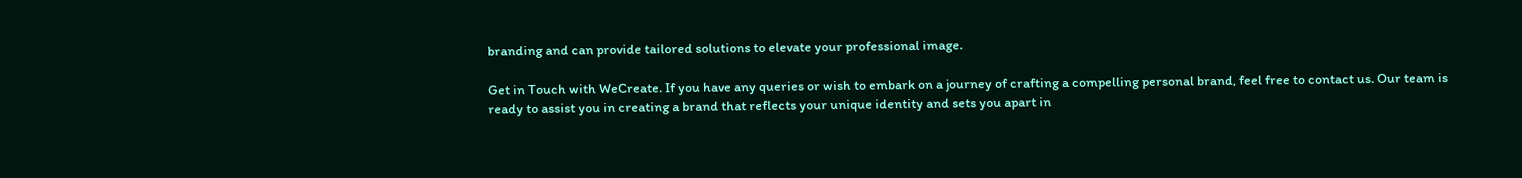branding and can provide tailored solutions to elevate your professional image.

Get in Touch with WeCreate. If you have any queries or wish to embark on a journey of crafting a compelling personal brand, feel free to contact us. Our team is ready to assist you in creating a brand that reflects your unique identity and sets you apart in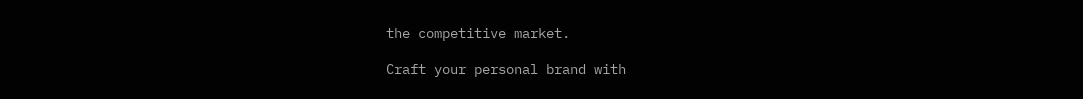the competitive market.

Craft your personal brand with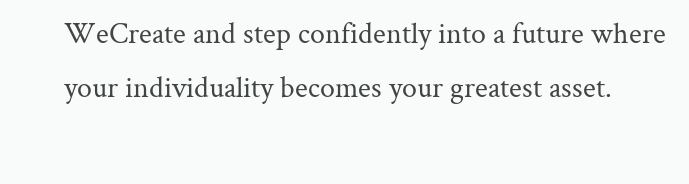WeCreate and step confidently into a future where your individuality becomes your greatest asset.